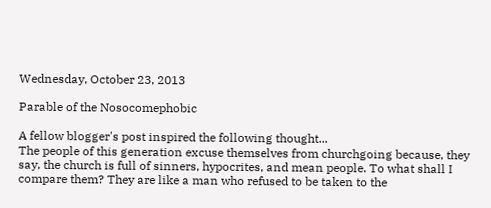Wednesday, October 23, 2013

Parable of the Nosocomephobic

A fellow blogger's post inspired the following thought...
The people of this generation excuse themselves from churchgoing because, they say, the church is full of sinners, hypocrites, and mean people. To what shall I compare them? They are like a man who refused to be taken to the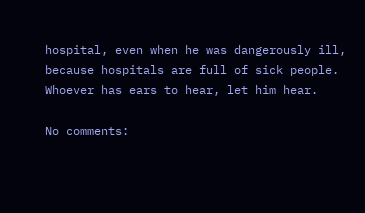hospital, even when he was dangerously ill, because hospitals are full of sick people. Whoever has ears to hear, let him hear.

No comments: